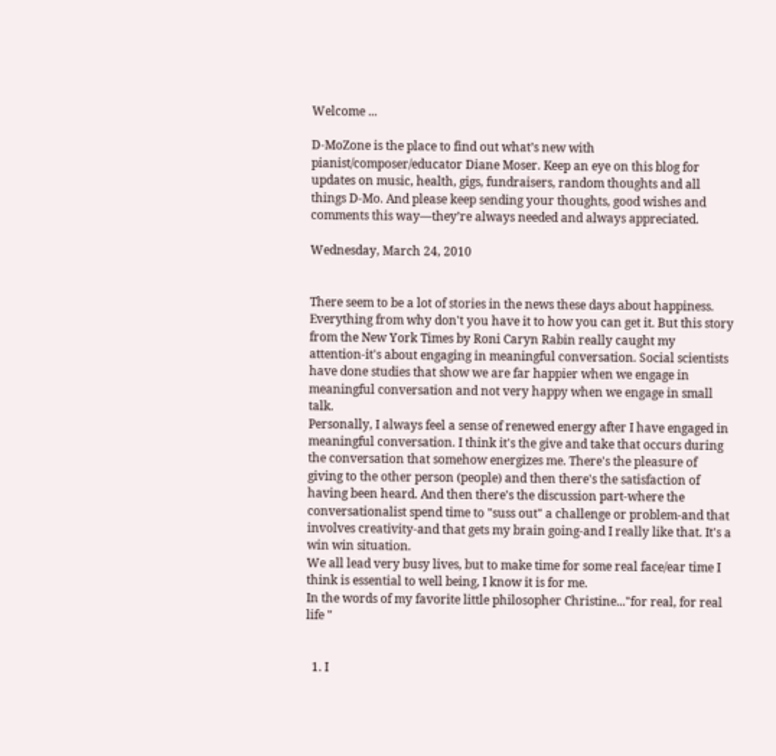Welcome ...

D-MoZone is the place to find out what’s new with pianist/composer/educator Diane Moser. Keep an eye on this blog for updates on music, health, gigs, fundraisers, random thoughts and all things D-Mo. And please keep sending your thoughts, good wishes and comments this way—they’re always needed and always appreciated.

Wednesday, March 24, 2010


There seem to be a lot of stories in the news these days about happiness. Everything from why don't you have it to how you can get it. But this story from the New York Times by Roni Caryn Rabin really caught my attention-it's about engaging in meaningful conversation. Social scientists have done studies that show we are far happier when we engage in meaningful conversation and not very happy when we engage in small talk.
Personally, I always feel a sense of renewed energy after I have engaged in meaningful conversation. I think it's the give and take that occurs during the conversation that somehow energizes me. There's the pleasure of giving to the other person (people) and then there's the satisfaction of having been heard. And then there's the discussion part-where the conversationalist spend time to "suss out" a challenge or problem-and that involves creativity-and that gets my brain going-and I really like that. It's a win win situation.
We all lead very busy lives, but to make time for some real face/ear time I think is essential to well being, I know it is for me.
In the words of my favorite little philosopher Christine..."for real, for real life "


  1. I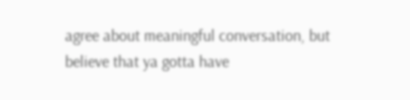agree about meaningful conversation, but believe that ya gotta have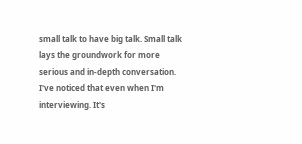small talk to have big talk. Small talk lays the groundwork for more serious and in-depth conversation. I've noticed that even when I'm interviewing. It's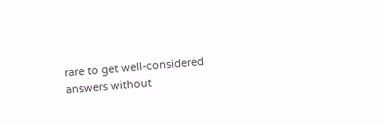rare to get well-considered answers without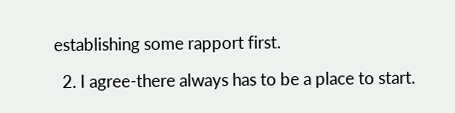establishing some rapport first.

  2. I agree-there always has to be a place to start.